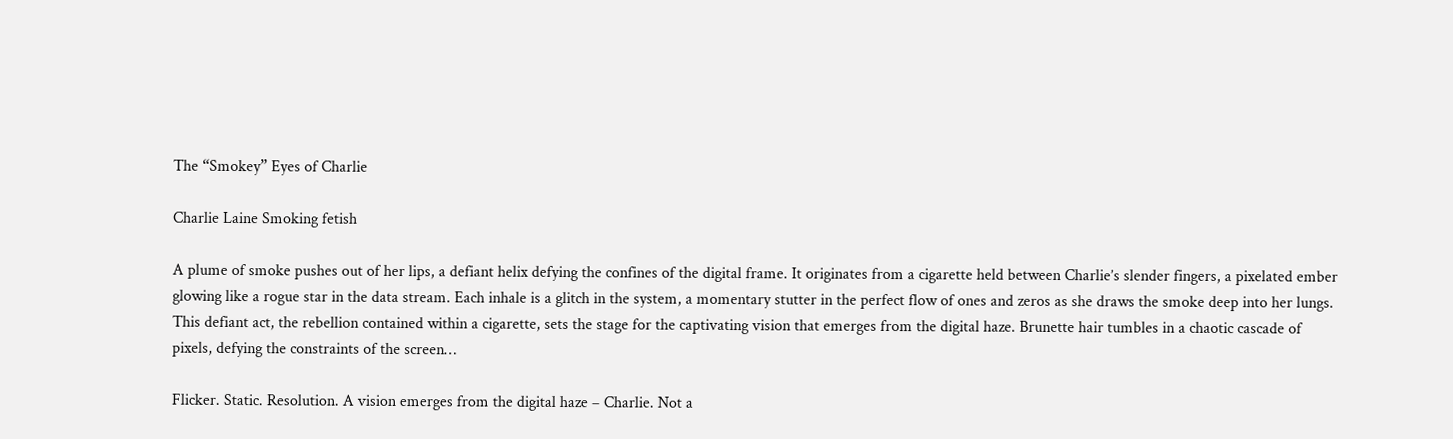The “Smokey” Eyes of Charlie

Charlie Laine Smoking fetish

A plume of smoke pushes out of her lips, a defiant helix defying the confines of the digital frame. It originates from a cigarette held between Charlie’s slender fingers, a pixelated ember glowing like a rogue star in the data stream. Each inhale is a glitch in the system, a momentary stutter in the perfect flow of ones and zeros as she draws the smoke deep into her lungs. This defiant act, the rebellion contained within a cigarette, sets the stage for the captivating vision that emerges from the digital haze. Brunette hair tumbles in a chaotic cascade of pixels, defying the constraints of the screen…

Flicker. Static. Resolution. A vision emerges from the digital haze – Charlie. Not a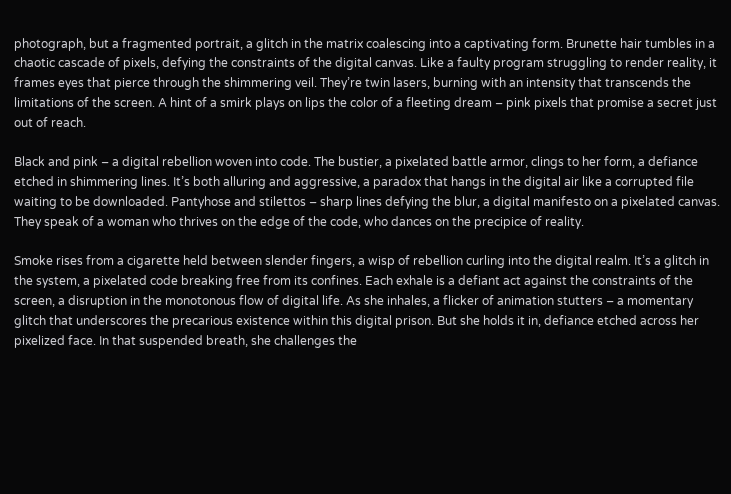photograph, but a fragmented portrait, a glitch in the matrix coalescing into a captivating form. Brunette hair tumbles in a chaotic cascade of pixels, defying the constraints of the digital canvas. Like a faulty program struggling to render reality, it frames eyes that pierce through the shimmering veil. They’re twin lasers, burning with an intensity that transcends the limitations of the screen. A hint of a smirk plays on lips the color of a fleeting dream – pink pixels that promise a secret just out of reach.

Black and pink – a digital rebellion woven into code. The bustier, a pixelated battle armor, clings to her form, a defiance etched in shimmering lines. It’s both alluring and aggressive, a paradox that hangs in the digital air like a corrupted file waiting to be downloaded. Pantyhose and stilettos – sharp lines defying the blur, a digital manifesto on a pixelated canvas. They speak of a woman who thrives on the edge of the code, who dances on the precipice of reality.

Smoke rises from a cigarette held between slender fingers, a wisp of rebellion curling into the digital realm. It’s a glitch in the system, a pixelated code breaking free from its confines. Each exhale is a defiant act against the constraints of the screen, a disruption in the monotonous flow of digital life. As she inhales, a flicker of animation stutters – a momentary glitch that underscores the precarious existence within this digital prison. But she holds it in, defiance etched across her pixelized face. In that suspended breath, she challenges the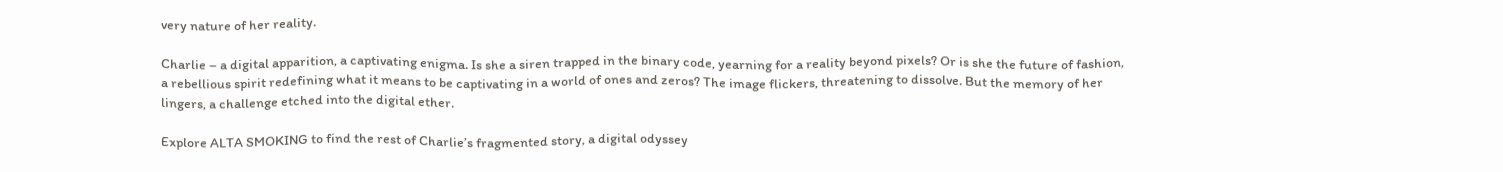very nature of her reality.

Charlie – a digital apparition, a captivating enigma. Is she a siren trapped in the binary code, yearning for a reality beyond pixels? Or is she the future of fashion, a rebellious spirit redefining what it means to be captivating in a world of ones and zeros? The image flickers, threatening to dissolve. But the memory of her lingers, a challenge etched into the digital ether.

Explore ALTA SMOKING to find the rest of Charlie’s fragmented story, a digital odyssey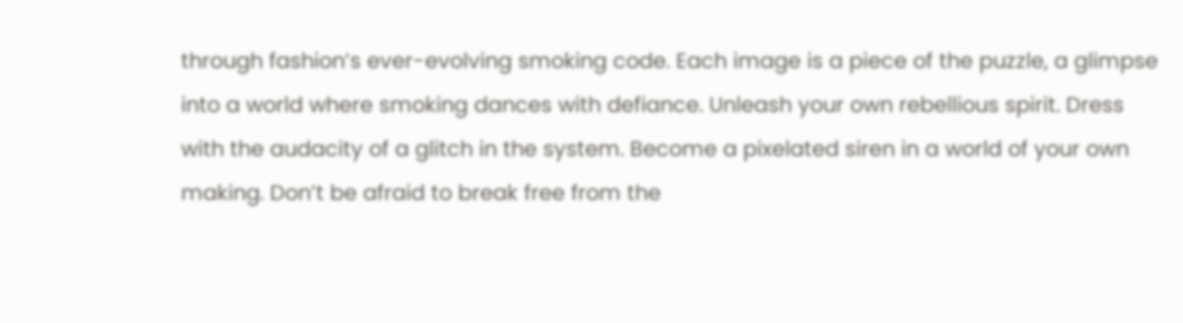through fashion’s ever-evolving smoking code. Each image is a piece of the puzzle, a glimpse into a world where smoking dances with defiance. Unleash your own rebellious spirit. Dress with the audacity of a glitch in the system. Become a pixelated siren in a world of your own making. Don’t be afraid to break free from the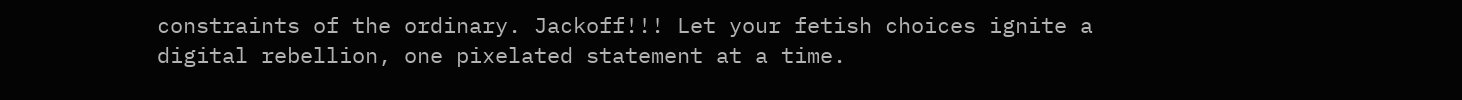constraints of the ordinary. Jackoff!!! Let your fetish choices ignite a digital rebellion, one pixelated statement at a time.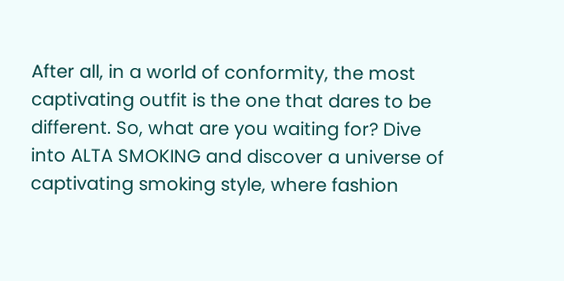After all, in a world of conformity, the most captivating outfit is the one that dares to be different. So, what are you waiting for? Dive into ALTA SMOKING and discover a universe of captivating smoking style, where fashion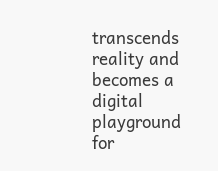transcends reality and becomes a digital playground for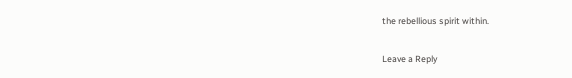the rebellious spirit within.

Leave a Reply